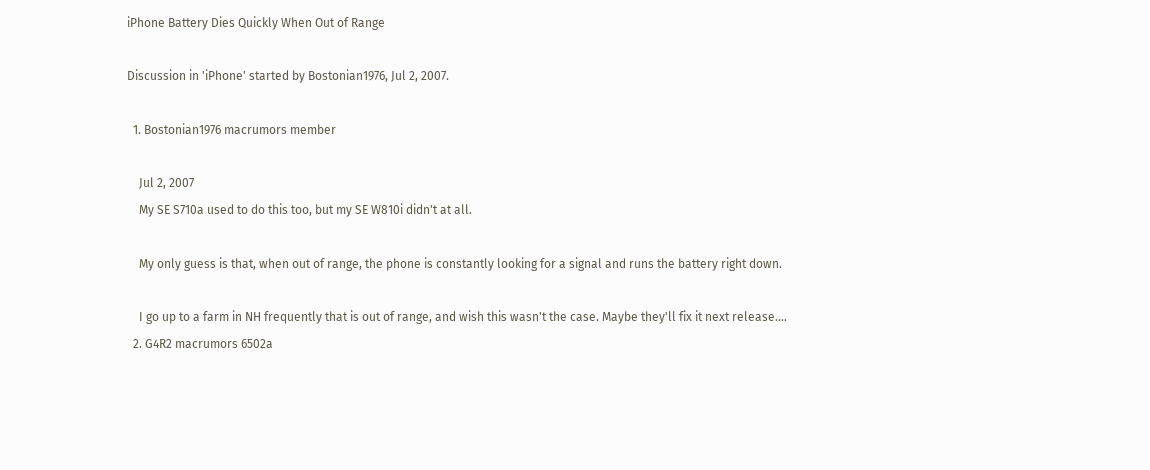iPhone Battery Dies Quickly When Out of Range

Discussion in 'iPhone' started by Bostonian1976, Jul 2, 2007.

  1. Bostonian1976 macrumors member

    Jul 2, 2007
    My SE S710a used to do this too, but my SE W810i didn't at all.

    My only guess is that, when out of range, the phone is constantly looking for a signal and runs the battery right down.

    I go up to a farm in NH frequently that is out of range, and wish this wasn't the case. Maybe they'll fix it next release....
  2. G4R2 macrumors 6502a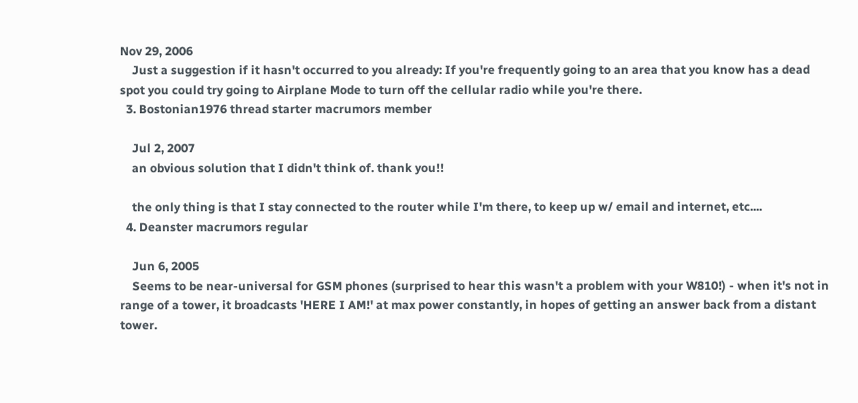Nov 29, 2006
    Just a suggestion if it hasn't occurred to you already: If you're frequently going to an area that you know has a dead spot you could try going to Airplane Mode to turn off the cellular radio while you're there.
  3. Bostonian1976 thread starter macrumors member

    Jul 2, 2007
    an obvious solution that I didn't think of. thank you!!

    the only thing is that I stay connected to the router while I'm there, to keep up w/ email and internet, etc....
  4. Deanster macrumors regular

    Jun 6, 2005
    Seems to be near-universal for GSM phones (surprised to hear this wasn't a problem with your W810!) - when it's not in range of a tower, it broadcasts 'HERE I AM!' at max power constantly, in hopes of getting an answer back from a distant tower.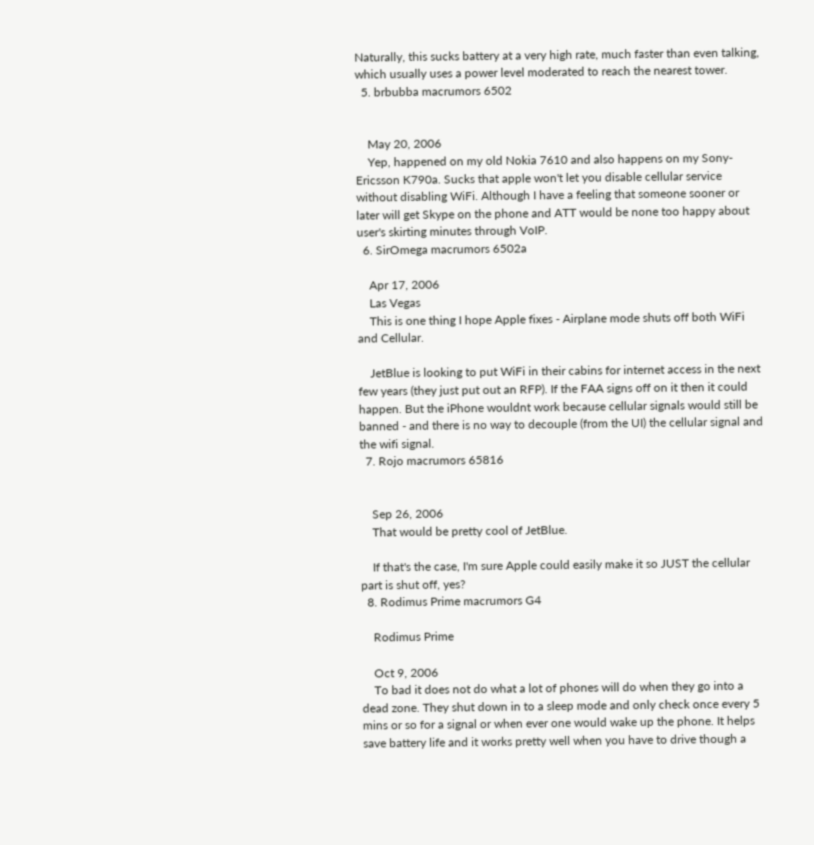Naturally, this sucks battery at a very high rate, much faster than even talking, which usually uses a power level moderated to reach the nearest tower.
  5. brbubba macrumors 6502


    May 20, 2006
    Yep, happened on my old Nokia 7610 and also happens on my Sony-Ericsson K790a. Sucks that apple won't let you disable cellular service without disabling WiFi. Although I have a feeling that someone sooner or later will get Skype on the phone and ATT would be none too happy about user's skirting minutes through VoIP.
  6. SirOmega macrumors 6502a

    Apr 17, 2006
    Las Vegas
    This is one thing I hope Apple fixes - Airplane mode shuts off both WiFi and Cellular.

    JetBlue is looking to put WiFi in their cabins for internet access in the next few years (they just put out an RFP). If the FAA signs off on it then it could happen. But the iPhone wouldnt work because cellular signals would still be banned - and there is no way to decouple (from the UI) the cellular signal and the wifi signal.
  7. Rojo macrumors 65816


    Sep 26, 2006
    That would be pretty cool of JetBlue.

    If that's the case, I'm sure Apple could easily make it so JUST the cellular part is shut off, yes?
  8. Rodimus Prime macrumors G4

    Rodimus Prime

    Oct 9, 2006
    To bad it does not do what a lot of phones will do when they go into a dead zone. They shut down in to a sleep mode and only check once every 5 mins or so for a signal or when ever one would wake up the phone. It helps save battery life and it works pretty well when you have to drive though a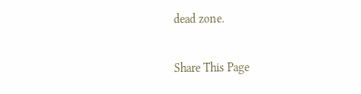dead zone.

Share This Page